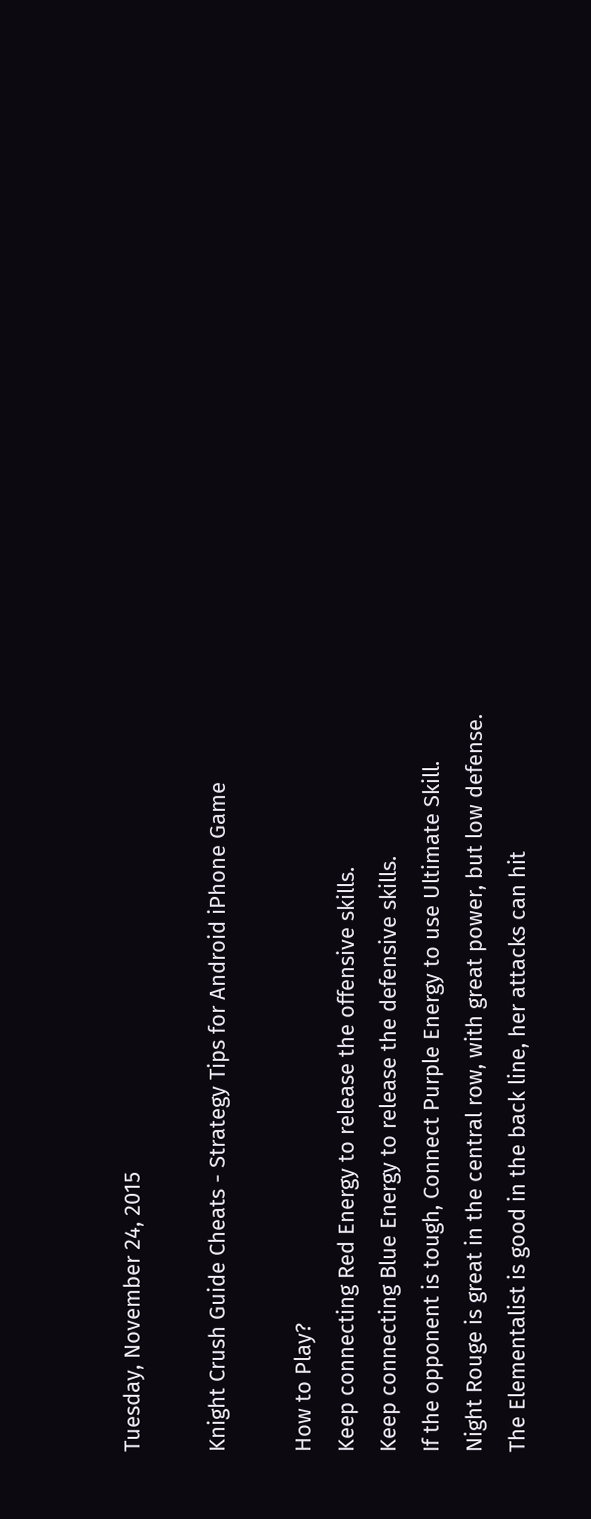Tuesday, November 24, 2015

Knight Crush Guide Cheats - Strategy Tips for Android iPhone Game

How to Play?
Keep connecting Red Energy to release the offensive skills.
Keep connecting Blue Energy to release the defensive skills.
If the opponent is tough, Connect Purple Energy to use Ultimate Skill.
Night Rouge is great in the central row, with great power, but low defense.
The Elementalist is good in the back line, her attacks can hit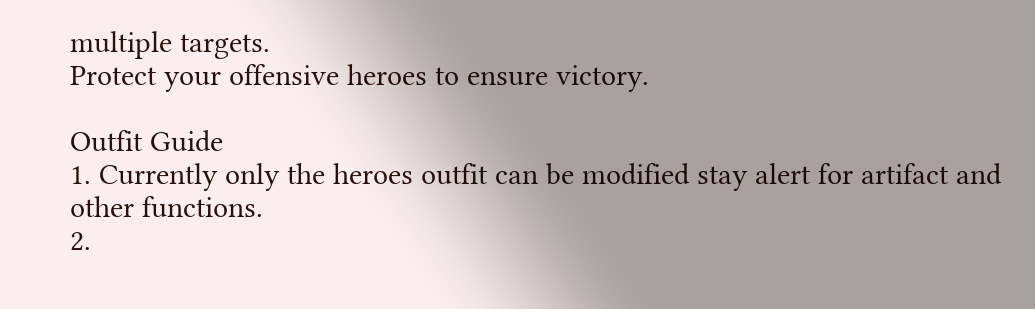multiple targets.
Protect your offensive heroes to ensure victory.

Outfit Guide
1. Currently only the heroes outfit can be modified stay alert for artifact and other functions.
2.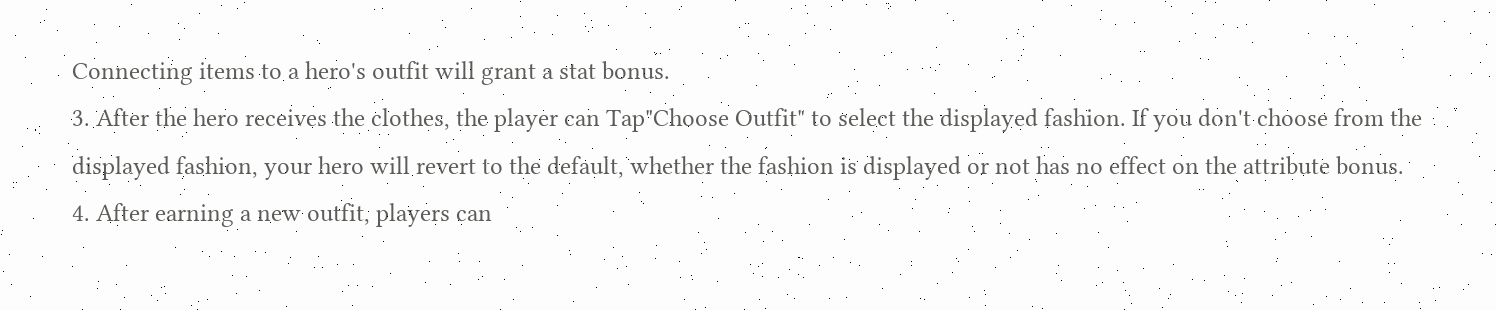Connecting items to a hero's outfit will grant a stat bonus.
3. After the hero receives the clothes, the player can Tap"Choose Outfit" to select the displayed fashion. If you don't choose from the displayed fashion, your hero will revert to the default, whether the fashion is displayed or not has no effect on the attribute bonus.
4. After earning a new outfit, players can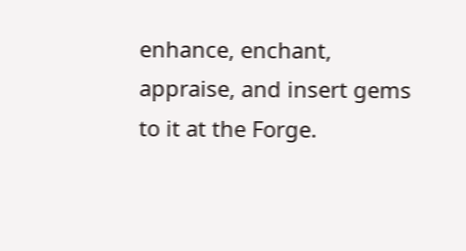enhance, enchant, appraise, and insert gems to it at the Forge.